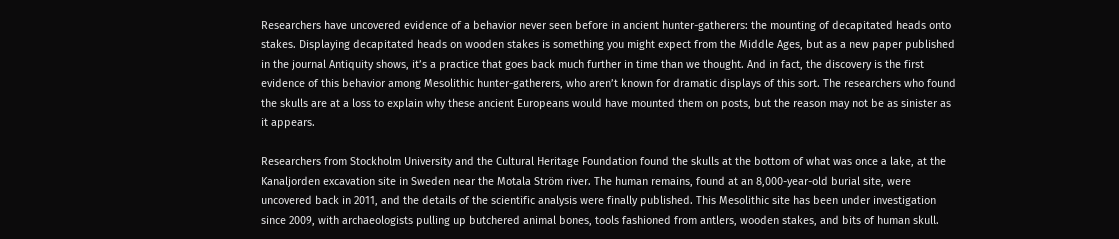Researchers have uncovered evidence of a behavior never seen before in ancient hunter-gatherers: the mounting of decapitated heads onto stakes. Displaying decapitated heads on wooden stakes is something you might expect from the Middle Ages, but as a new paper published in the journal Antiquity shows, it’s a practice that goes back much further in time than we thought. And in fact, the discovery is the first evidence of this behavior among Mesolithic hunter-gatherers, who aren’t known for dramatic displays of this sort. The researchers who found the skulls are at a loss to explain why these ancient Europeans would have mounted them on posts, but the reason may not be as sinister as it appears.

Researchers from Stockholm University and the Cultural Heritage Foundation found the skulls at the bottom of what was once a lake, at the Kanaljorden excavation site in Sweden near the Motala Ström river. The human remains, found at an 8,000-year-old burial site, were uncovered back in 2011, and the details of the scientific analysis were finally published. This Mesolithic site has been under investigation since 2009, with archaeologists pulling up butchered animal bones, tools fashioned from antlers, wooden stakes, and bits of human skull.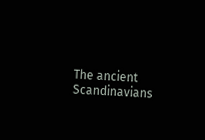The ancient Scandinavians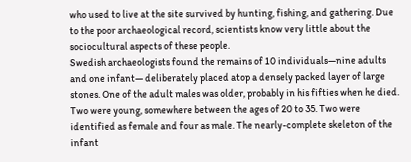who used to live at the site survived by hunting, fishing, and gathering. Due to the poor archaeological record, scientists know very little about the sociocultural aspects of these people.
Swedish archaeologists found the remains of 10 individuals—nine adults and one infant— deliberately placed atop a densely packed layer of large stones. One of the adult males was older, probably in his fifties when he died. Two were young, somewhere between the ages of 20 to 35. Two were identified as female and four as male. The nearly-complete skeleton of the infant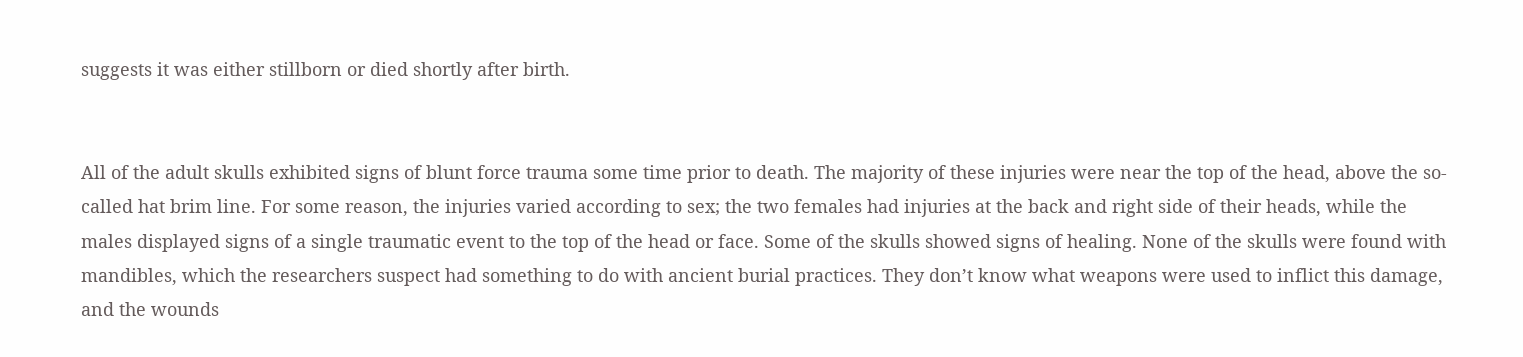suggests it was either stillborn or died shortly after birth.


All of the adult skulls exhibited signs of blunt force trauma some time prior to death. The majority of these injuries were near the top of the head, above the so-called hat brim line. For some reason, the injuries varied according to sex; the two females had injuries at the back and right side of their heads, while the males displayed signs of a single traumatic event to the top of the head or face. Some of the skulls showed signs of healing. None of the skulls were found with mandibles, which the researchers suspect had something to do with ancient burial practices. They don’t know what weapons were used to inflict this damage, and the wounds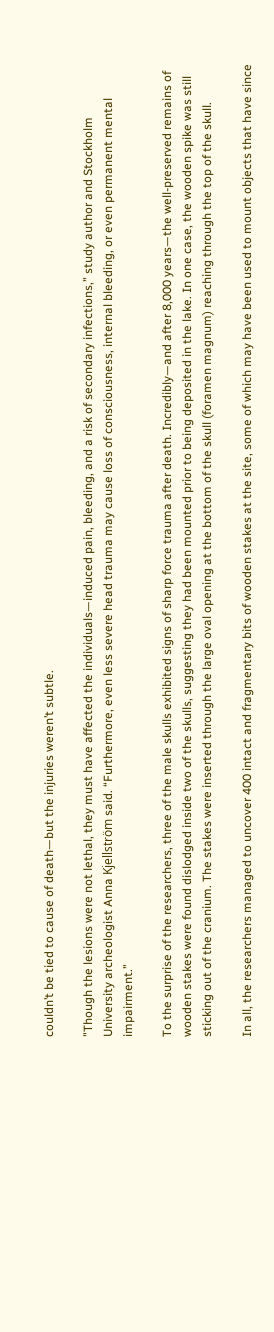couldn’t be tied to cause of death—but the injuries weren’t subtle.

"Though the lesions were not lethal, they must have affected the individuals—induced pain, bleeding, and a risk of secondary infections,” study author and Stockholm University archeologist Anna Kjellström said. “Furthermore, even less severe head trauma may cause loss of consciousness, internal bleeding, or even permanent mental impairment.”

To the surprise of the researchers, three of the male skulls exhibited signs of sharp force trauma after death. Incredibly—and after 8,000 years—the well-preserved remains of wooden stakes were found dislodged inside two of the skulls, suggesting they had been mounted prior to being deposited in the lake. In one case, the wooden spike was still sticking out of the cranium. The stakes were inserted through the large oval opening at the bottom of the skull (foramen magnum) reaching through the top of the skull.

In all, the researchers managed to uncover 400 intact and fragmentary bits of wooden stakes at the site, some of which may have been used to mount objects that have since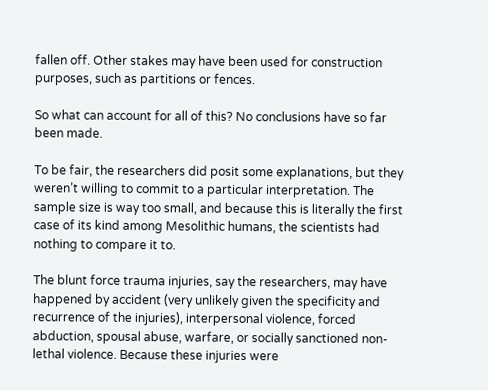fallen off. Other stakes may have been used for construction purposes, such as partitions or fences.

So what can account for all of this? No conclusions have so far been made.

To be fair, the researchers did posit some explanations, but they weren’t willing to commit to a particular interpretation. The sample size is way too small, and because this is literally the first case of its kind among Mesolithic humans, the scientists had nothing to compare it to.

The blunt force trauma injuries, say the researchers, may have happened by accident (very unlikely given the specificity and recurrence of the injuries), interpersonal violence, forced abduction, spousal abuse, warfare, or socially sanctioned non-lethal violence. Because these injuries were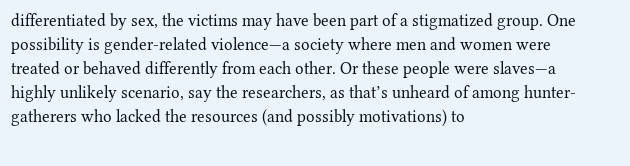differentiated by sex, the victims may have been part of a stigmatized group. One possibility is gender-related violence—a society where men and women were treated or behaved differently from each other. Or these people were slaves—a highly unlikely scenario, say the researchers, as that’s unheard of among hunter-gatherers who lacked the resources (and possibly motivations) to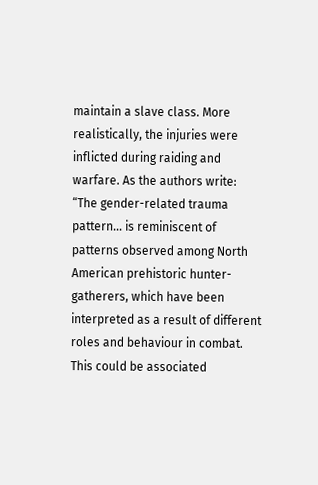maintain a slave class. More realistically, the injuries were inflicted during raiding and warfare. As the authors write:
“The gender-related trauma pattern... is reminiscent of patterns observed among North American prehistoric hunter-gatherers, which have been interpreted as a result of different roles and behaviour in combat. This could be associated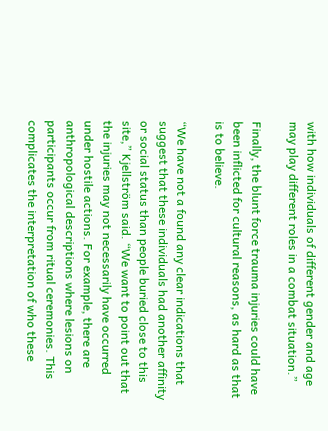with how individuals of different gender and age may play different roles in a combat situation.”

Finally, the blunt force trauma injuries could have been inflicted for cultural reasons, as hard as that is to believe.

“We have not a found any clear indications that suggest that these individuals had another affinity or social status than people buried close to this site,” Kjellström said. “We want to point out that the injuries may not necessarily have occurred under hostile actions. For example, there are anthropological descriptions where lesions on participants occur from ritual ceremonies. This complicates the interpretation of who these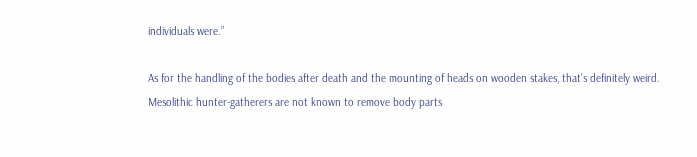individuals were.”

As for the handling of the bodies after death and the mounting of heads on wooden stakes, that’s definitely weird. Mesolithic hunter-gatherers are not known to remove body parts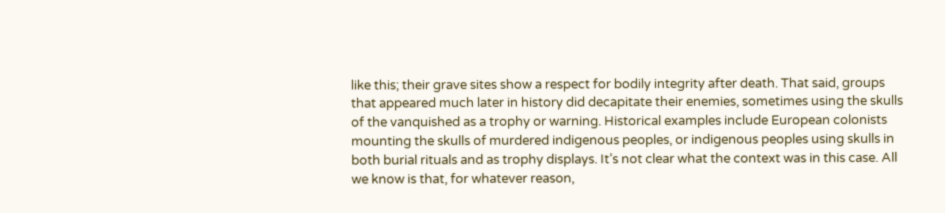like this; their grave sites show a respect for bodily integrity after death. That said, groups that appeared much later in history did decapitate their enemies, sometimes using the skulls of the vanquished as a trophy or warning. Historical examples include European colonists mounting the skulls of murdered indigenous peoples, or indigenous peoples using skulls in both burial rituals and as trophy displays. It’s not clear what the context was in this case. All we know is that, for whatever reason,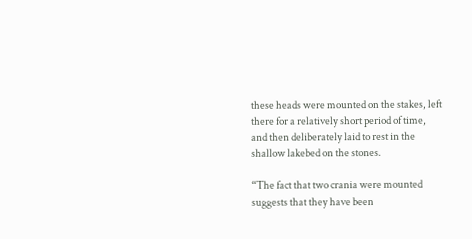these heads were mounted on the stakes, left there for a relatively short period of time, and then deliberately laid to rest in the shallow lakebed on the stones.

“The fact that two crania were mounted suggests that they have been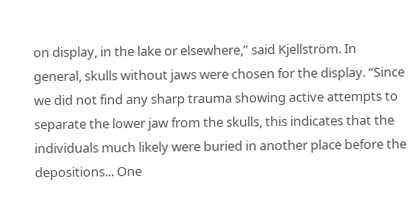on display, in the lake or elsewhere,” said Kjellström. In general, skulls without jaws were chosen for the display. “Since we did not find any sharp trauma showing active attempts to separate the lower jaw from the skulls, this indicates that the individuals much likely were buried in another place before the depositions... One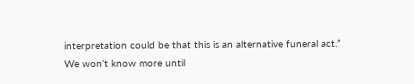interpretation could be that this is an alternative funeral act.”
We won’t know more until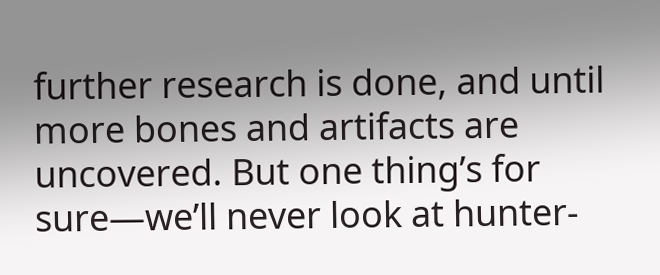further research is done, and until more bones and artifacts are uncovered. But one thing’s for sure—we’ll never look at hunter-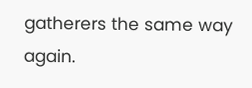gatherers the same way again.